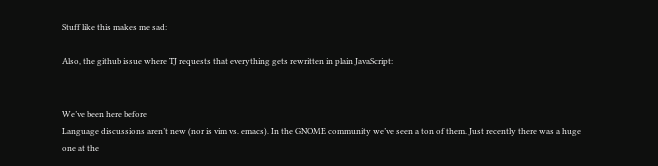Stuff like this makes me sad:

Also, the github issue where TJ requests that everything gets rewritten in plain JavaScript:


We’ve been here before
Language discussions aren’t new (nor is vim vs. emacs). In the GNOME community we’ve seen a ton of them. Just recently there was a huge one at the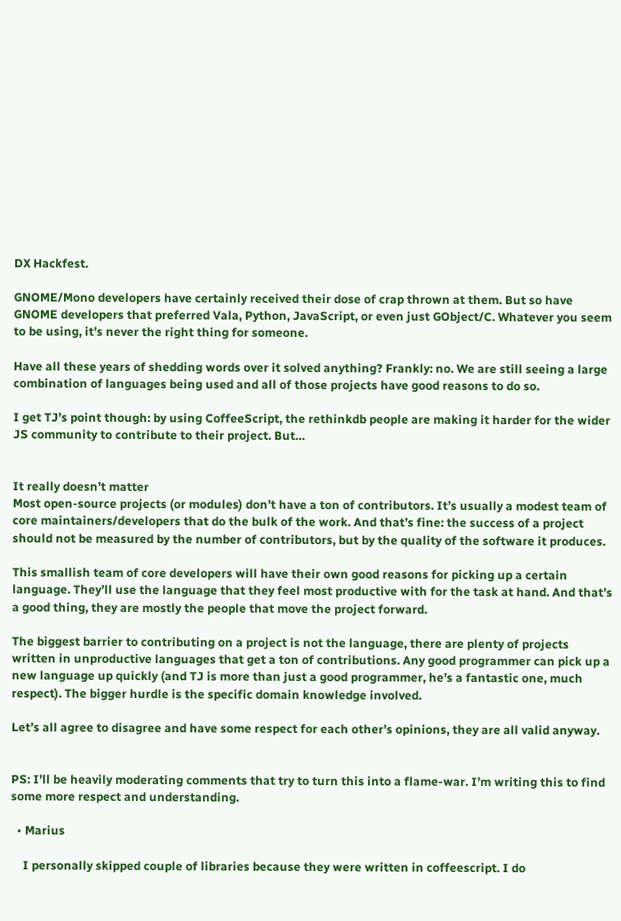DX Hackfest.

GNOME/Mono developers have certainly received their dose of crap thrown at them. But so have GNOME developers that preferred Vala, Python, JavaScript, or even just GObject/C. Whatever you seem to be using, it’s never the right thing for someone.

Have all these years of shedding words over it solved anything? Frankly: no. We are still seeing a large combination of languages being used and all of those projects have good reasons to do so.

I get TJ’s point though: by using CoffeeScript, the rethinkdb people are making it harder for the wider JS community to contribute to their project. But…


It really doesn’t matter
Most open-source projects (or modules) don’t have a ton of contributors. It’s usually a modest team of core maintainers/developers that do the bulk of the work. And that’s fine: the success of a project should not be measured by the number of contributors, but by the quality of the software it produces.

This smallish team of core developers will have their own good reasons for picking up a certain language. They’ll use the language that they feel most productive with for the task at hand. And that’s a good thing, they are mostly the people that move the project forward.

The biggest barrier to contributing on a project is not the language, there are plenty of projects written in unproductive languages that get a ton of contributions. Any good programmer can pick up a new language up quickly (and TJ is more than just a good programmer, he’s a fantastic one, much respect). The bigger hurdle is the specific domain knowledge involved.

Let’s all agree to disagree and have some respect for each other’s opinions, they are all valid anyway.


PS: I’ll be heavily moderating comments that try to turn this into a flame-war. I’m writing this to find some more respect and understanding.

  • Marius

    I personally skipped couple of libraries because they were written in coffeescript. I do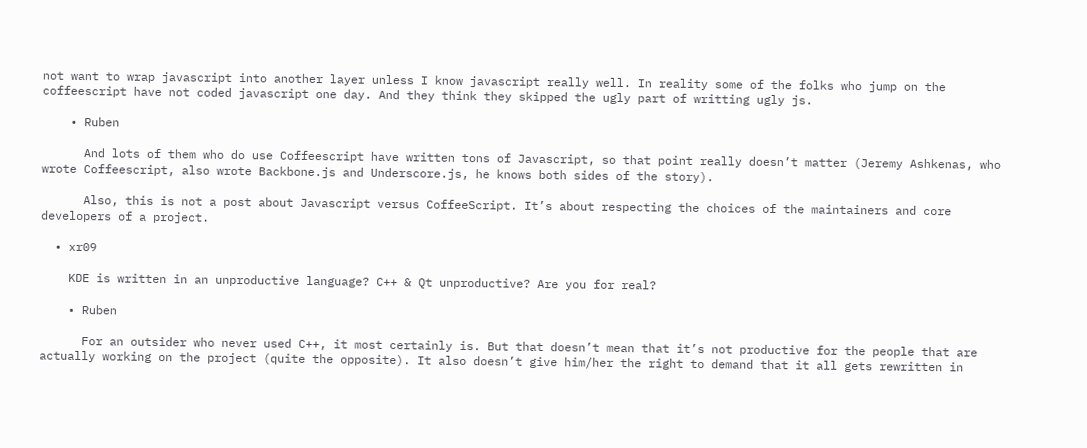not want to wrap javascript into another layer unless I know javascript really well. In reality some of the folks who jump on the coffeescript have not coded javascript one day. And they think they skipped the ugly part of writting ugly js.

    • Ruben

      And lots of them who do use Coffeescript have written tons of Javascript, so that point really doesn’t matter (Jeremy Ashkenas, who wrote Coffeescript, also wrote Backbone.js and Underscore.js, he knows both sides of the story).

      Also, this is not a post about Javascript versus CoffeeScript. It’s about respecting the choices of the maintainers and core developers of a project.

  • xr09

    KDE is written in an unproductive language? C++ & Qt unproductive? Are you for real?

    • Ruben

      For an outsider who never used C++, it most certainly is. But that doesn’t mean that it’s not productive for the people that are actually working on the project (quite the opposite). It also doesn’t give him/her the right to demand that it all gets rewritten in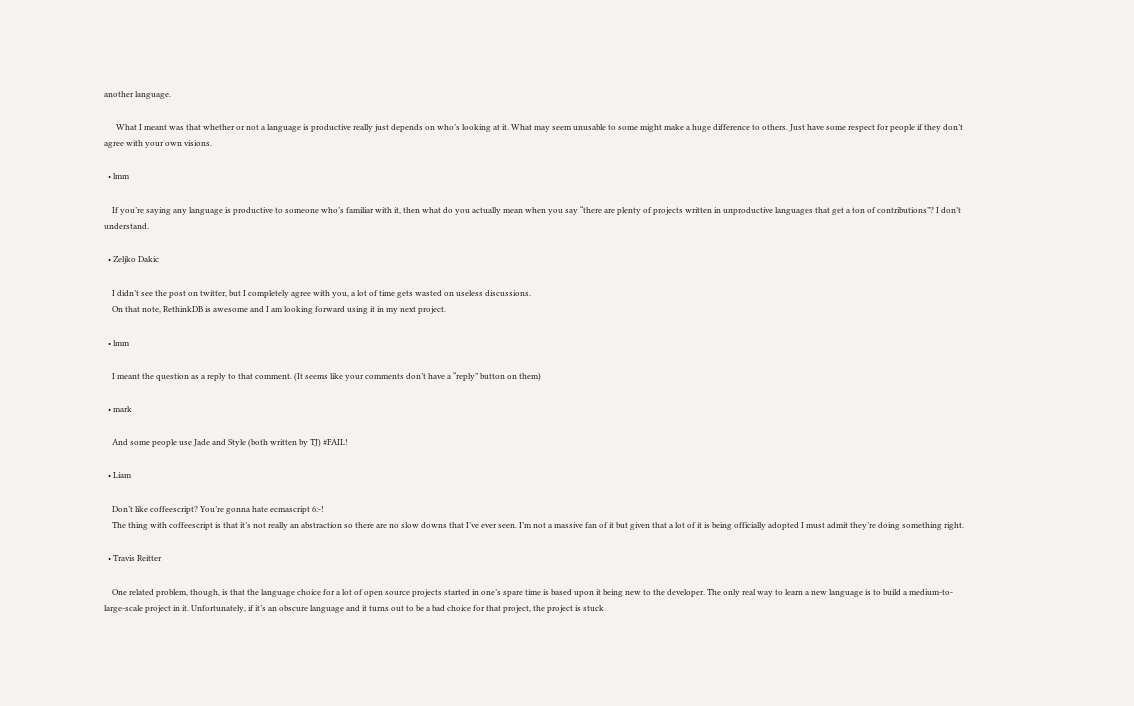another language.

      What I meant was that whether or not a language is productive really just depends on who’s looking at it. What may seem unusable to some might make a huge difference to others. Just have some respect for people if they don’t agree with your own visions.

  • lmm

    If you’re saying any language is productive to someone who’s familiar with it, then what do you actually mean when you say “there are plenty of projects written in unproductive languages that get a ton of contributions”? I don’t understand.

  • Zeljko Dakic

    I didn’t see the post on twitter, but I completely agree with you, a lot of time gets wasted on useless discussions.
    On that note, RethinkDB is awesome and I am looking forward using it in my next project.

  • lmm

    I meant the question as a reply to that comment. (It seems like your comments don’t have a “reply” button on them)

  • mark

    And some people use Jade and Style (both written by TJ) #FAIL!

  • Liam

    Don’t like coffeescript? You’re gonna hate ecmascript 6:-!
    The thing with coffeescript is that it’s not really an abstraction so there are no slow downs that I’ve ever seen. I’m not a massive fan of it but given that a lot of it is being officially adopted I must admit they’re doing something right.

  • Travis Reitter

    One related problem, though, is that the language choice for a lot of open source projects started in one’s spare time is based upon it being new to the developer. The only real way to learn a new language is to build a medium-to-large-scale project in it. Unfortunately, if it’s an obscure language and it turns out to be a bad choice for that project, the project is stuck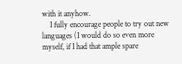with it anyhow.
    I fully encourage people to try out new languages (I would do so even more myself, if I had that ample spare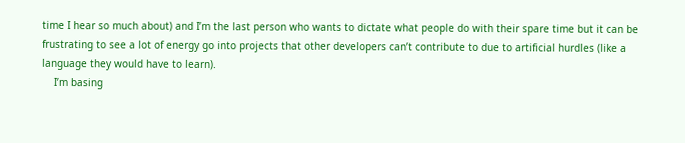time I hear so much about) and I’m the last person who wants to dictate what people do with their spare time but it can be frustrating to see a lot of energy go into projects that other developers can’t contribute to due to artificial hurdles (like a language they would have to learn).
    I’m basing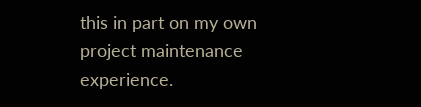this in part on my own project maintenance experience.